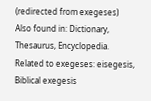(redirected from exegeses)
Also found in: Dictionary, Thesaurus, Encyclopedia.
Related to exegeses: eisegesis, Biblical exegesis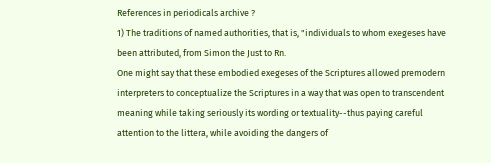References in periodicals archive ?
1) The traditions of named authorities, that is, "individuals to whom exegeses have been attributed, from Simon the Just to Rn.
One might say that these embodied exegeses of the Scriptures allowed premodern interpreters to conceptualize the Scriptures in a way that was open to transcendent meaning while taking seriously its wording or textuality--thus paying careful attention to the littera, while avoiding the dangers of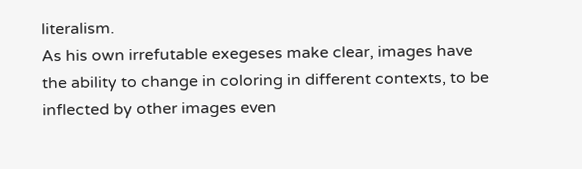literalism.
As his own irrefutable exegeses make clear, images have the ability to change in coloring in different contexts, to be inflected by other images even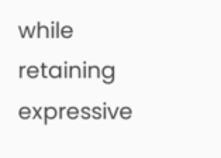while retaining expressive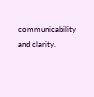communicability and clarity.